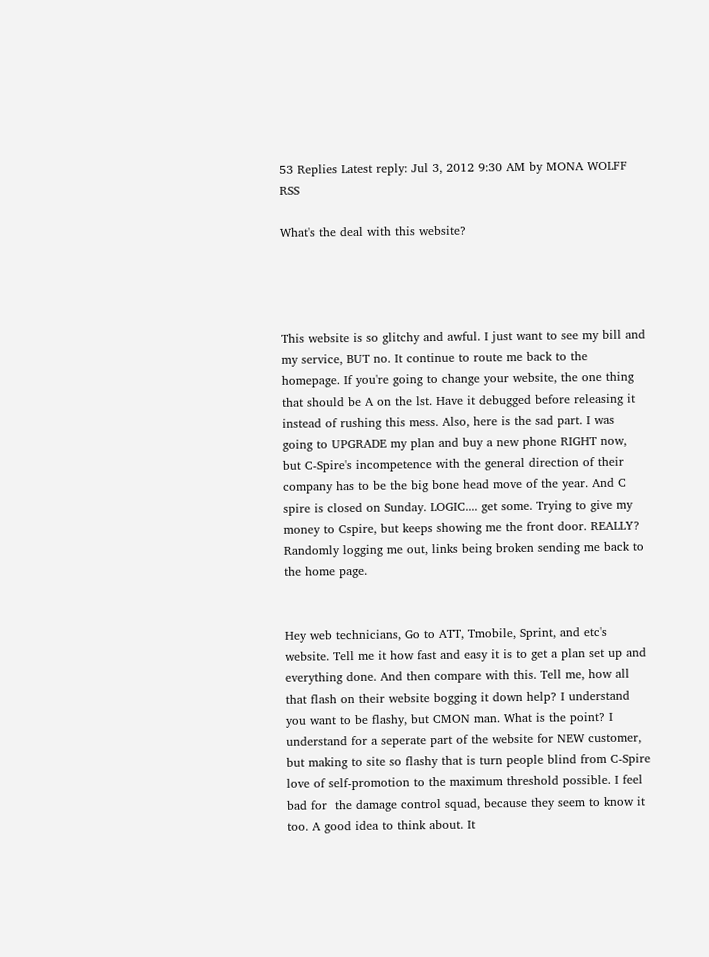53 Replies Latest reply: Jul 3, 2012 9:30 AM by MONA WOLFF RSS

What's the deal with this website?




This website is so glitchy and awful. I just want to see my bill and my service, BUT no. It continue to route me back to the homepage. If you're going to change your website, the one thing that should be A on the lst. Have it debugged before releasing it instead of rushing this mess. Also, here is the sad part. I was going to UPGRADE my plan and buy a new phone RIGHT now, but C-Spire's incompetence with the general direction of their company has to be the big bone head move of the year. And C spire is closed on Sunday. LOGIC.... get some. Trying to give my money to Cspire, but keeps showing me the front door. REALLY? Randomly logging me out, links being broken sending me back to the home page.


Hey web technicians, Go to ATT, Tmobile, Sprint, and etc's website. Tell me it how fast and easy it is to get a plan set up and everything done. And then compare with this. Tell me, how all that flash on their website bogging it down help? I understand you want to be flashy, but CMON man. What is the point? I understand for a seperate part of the website for NEW customer, but making to site so flashy that is turn people blind from C-Spire love of self-promotion to the maximum threshold possible. I feel bad for  the damage control squad, because they seem to know it too. A good idea to think about. It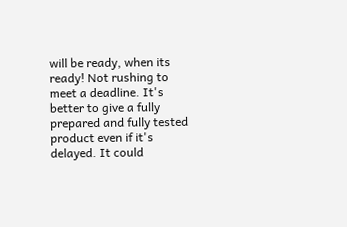will be ready, when its ready! Not rushing to meet a deadline. It's better to give a fully prepared and fully tested product even if it's delayed. It could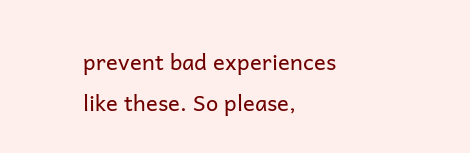prevent bad experiences like these. So please,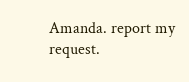Amanda. report my request.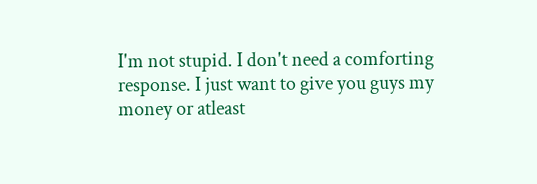I'm not stupid. I don't need a comforting response. I just want to give you guys my money or atleast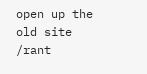open up the old site /rant